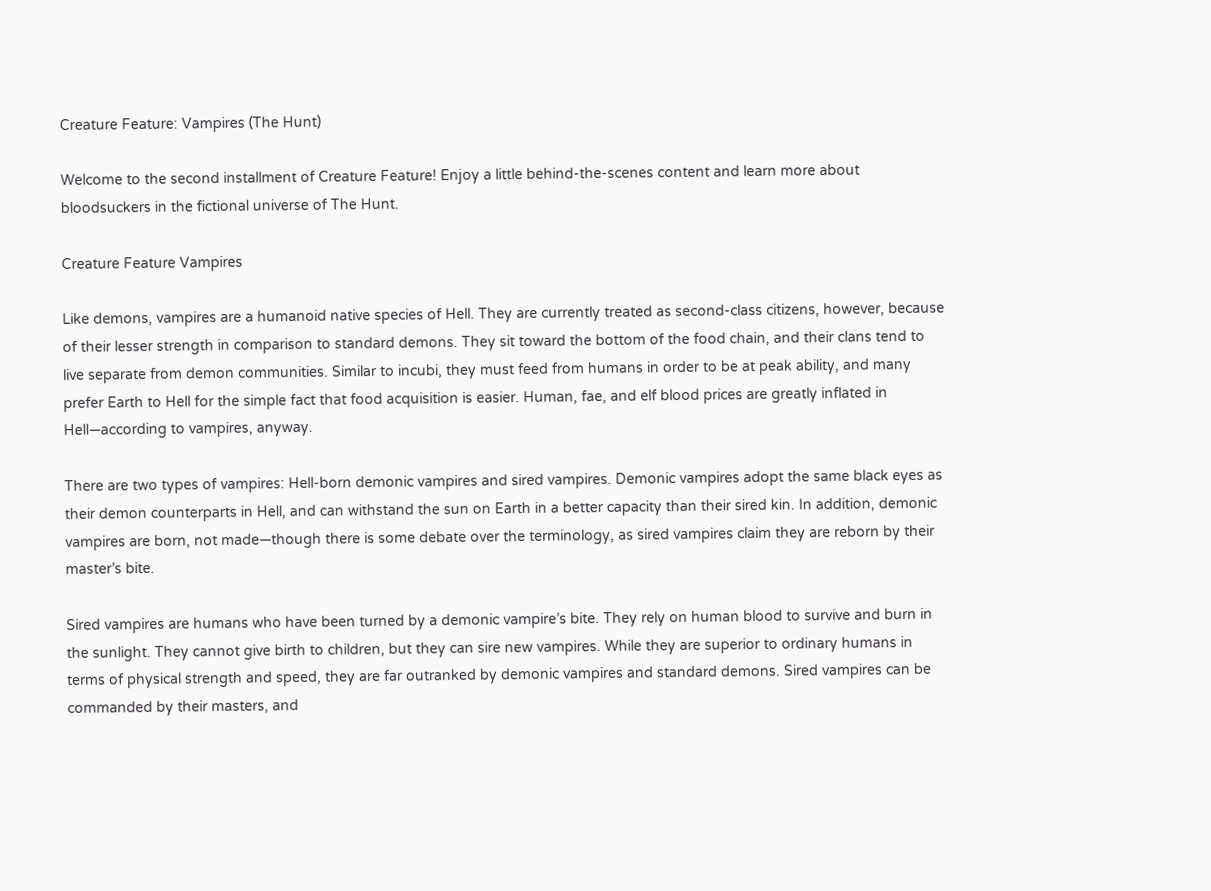Creature Feature: Vampires (The Hunt)

Welcome to the second installment of Creature Feature! Enjoy a little behind-the-scenes content and learn more about bloodsuckers in the fictional universe of The Hunt.

Creature Feature Vampires

Like demons, vampires are a humanoid native species of Hell. They are currently treated as second-class citizens, however, because of their lesser strength in comparison to standard demons. They sit toward the bottom of the food chain, and their clans tend to live separate from demon communities. Similar to incubi, they must feed from humans in order to be at peak ability, and many prefer Earth to Hell for the simple fact that food acquisition is easier. Human, fae, and elf blood prices are greatly inflated in Hell—according to vampires, anyway.

There are two types of vampires: Hell-born demonic vampires and sired vampires. Demonic vampires adopt the same black eyes as their demon counterparts in Hell, and can withstand the sun on Earth in a better capacity than their sired kin. In addition, demonic vampires are born, not made—though there is some debate over the terminology, as sired vampires claim they are reborn by their master’s bite.

Sired vampires are humans who have been turned by a demonic vampire’s bite. They rely on human blood to survive and burn in the sunlight. They cannot give birth to children, but they can sire new vampires. While they are superior to ordinary humans in terms of physical strength and speed, they are far outranked by demonic vampires and standard demons. Sired vampires can be commanded by their masters, and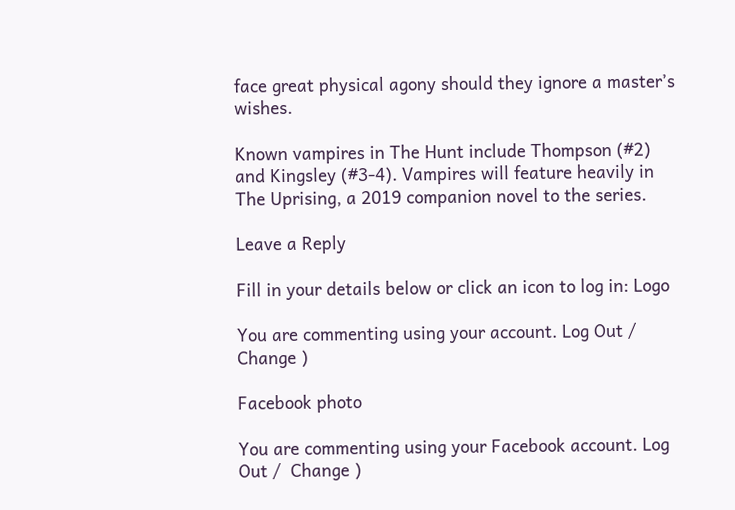face great physical agony should they ignore a master’s wishes.

Known vampires in The Hunt include Thompson (#2) and Kingsley (#3-4). Vampires will feature heavily in The Uprising, a 2019 companion novel to the series.

Leave a Reply

Fill in your details below or click an icon to log in: Logo

You are commenting using your account. Log Out /  Change )

Facebook photo

You are commenting using your Facebook account. Log Out /  Change )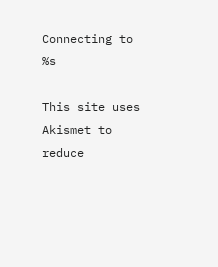Connecting to %s

This site uses Akismet to reduce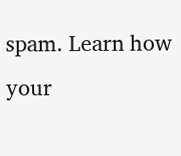spam. Learn how your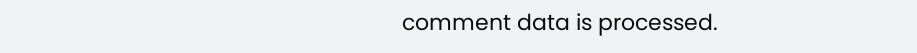comment data is processed.